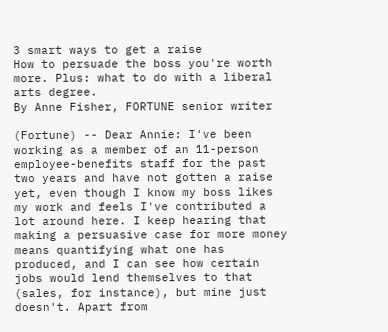3 smart ways to get a raise
How to persuade the boss you're worth more. Plus: what to do with a liberal arts degree.
By Anne Fisher, FORTUNE senior writer

(Fortune) -- Dear Annie: I've been working as a member of an 11-person employee-benefits staff for the past two years and have not gotten a raise yet, even though I know my boss likes my work and feels I've contributed a lot around here. I keep hearing that making a persuasive case for more money means quantifying what one has produced, and I can see how certain jobs would lend themselves to that (sales, for instance), but mine just doesn't. Apart from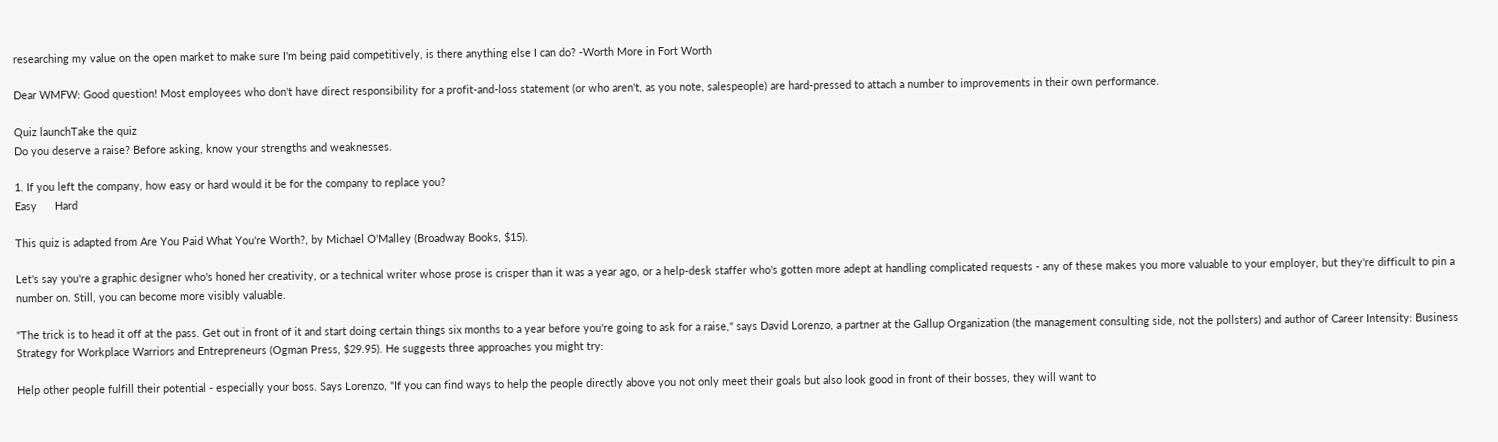researching my value on the open market to make sure I'm being paid competitively, is there anything else I can do? -Worth More in Fort Worth

Dear WMFW: Good question! Most employees who don't have direct responsibility for a profit-and-loss statement (or who aren't, as you note, salespeople) are hard-pressed to attach a number to improvements in their own performance.

Quiz launchTake the quiz
Do you deserve a raise? Before asking, know your strengths and weaknesses.

1. If you left the company, how easy or hard would it be for the company to replace you?
Easy      Hard

This quiz is adapted from Are You Paid What You're Worth?, by Michael O'Malley (Broadway Books, $15).

Let's say you're a graphic designer who's honed her creativity, or a technical writer whose prose is crisper than it was a year ago, or a help-desk staffer who's gotten more adept at handling complicated requests - any of these makes you more valuable to your employer, but they're difficult to pin a number on. Still, you can become more visibly valuable.

"The trick is to head it off at the pass. Get out in front of it and start doing certain things six months to a year before you're going to ask for a raise," says David Lorenzo, a partner at the Gallup Organization (the management consulting side, not the pollsters) and author of Career Intensity: Business Strategy for Workplace Warriors and Entrepreneurs (Ogman Press, $29.95). He suggests three approaches you might try:

Help other people fulfill their potential - especially your boss. Says Lorenzo, "If you can find ways to help the people directly above you not only meet their goals but also look good in front of their bosses, they will want to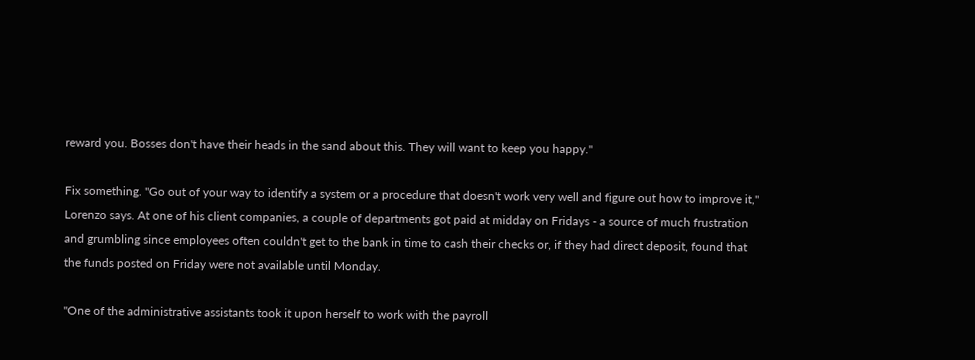reward you. Bosses don't have their heads in the sand about this. They will want to keep you happy."

Fix something. "Go out of your way to identify a system or a procedure that doesn't work very well and figure out how to improve it," Lorenzo says. At one of his client companies, a couple of departments got paid at midday on Fridays - a source of much frustration and grumbling since employees often couldn't get to the bank in time to cash their checks or, if they had direct deposit, found that the funds posted on Friday were not available until Monday.

"One of the administrative assistants took it upon herself to work with the payroll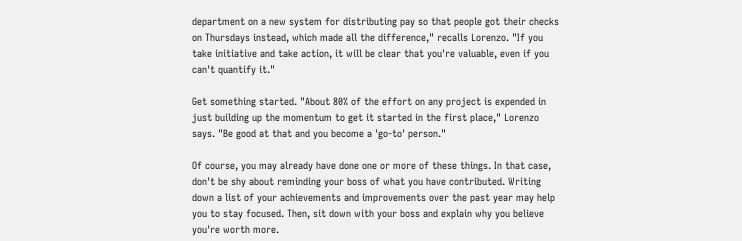department on a new system for distributing pay so that people got their checks on Thursdays instead, which made all the difference," recalls Lorenzo. "If you take initiative and take action, it will be clear that you're valuable, even if you can't quantify it."

Get something started. "About 80% of the effort on any project is expended in just building up the momentum to get it started in the first place," Lorenzo says. "Be good at that and you become a 'go-to' person."

Of course, you may already have done one or more of these things. In that case, don't be shy about reminding your boss of what you have contributed. Writing down a list of your achievements and improvements over the past year may help you to stay focused. Then, sit down with your boss and explain why you believe you're worth more.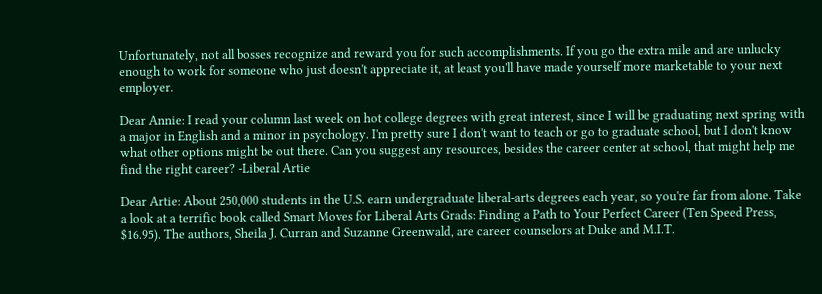Unfortunately, not all bosses recognize and reward you for such accomplishments. If you go the extra mile and are unlucky enough to work for someone who just doesn't appreciate it, at least you'll have made yourself more marketable to your next employer.

Dear Annie: I read your column last week on hot college degrees with great interest, since I will be graduating next spring with a major in English and a minor in psychology. I'm pretty sure I don't want to teach or go to graduate school, but I don't know what other options might be out there. Can you suggest any resources, besides the career center at school, that might help me find the right career? -Liberal Artie

Dear Artie: About 250,000 students in the U.S. earn undergraduate liberal-arts degrees each year, so you're far from alone. Take a look at a terrific book called Smart Moves for Liberal Arts Grads: Finding a Path to Your Perfect Career (Ten Speed Press, $16.95). The authors, Sheila J. Curran and Suzanne Greenwald, are career counselors at Duke and M.I.T.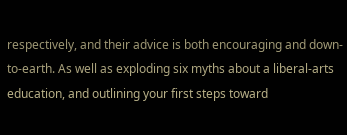respectively, and their advice is both encouraging and down-to-earth. As well as exploding six myths about a liberal-arts education, and outlining your first steps toward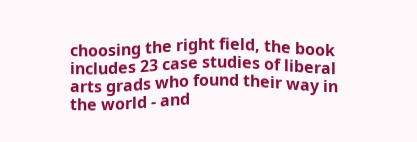choosing the right field, the book includes 23 case studies of liberal arts grads who found their way in the world - and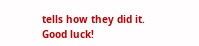tells how they did it. Good luck!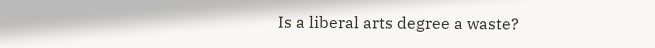Is a liberal arts degree a waste?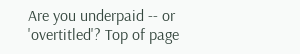Are you underpaid -- or 'overtitled'? Top of page